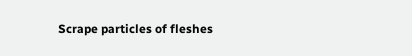Scrape particles of fleshes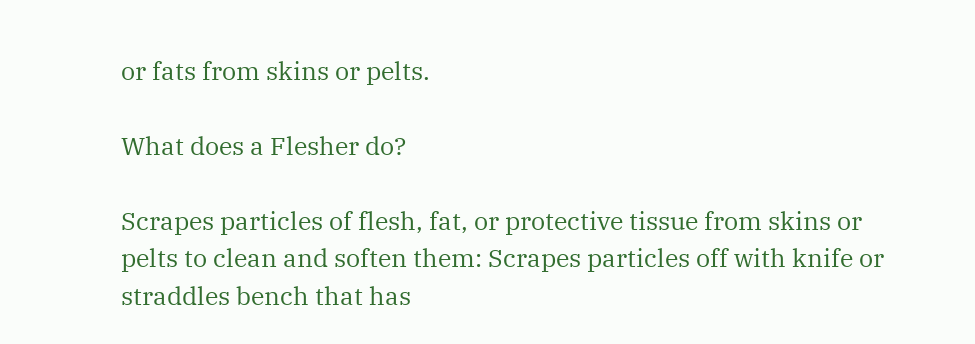or fats from skins or pelts.

What does a Flesher do?

Scrapes particles of flesh, fat, or protective tissue from skins or pelts to clean and soften them: Scrapes particles off with knife or straddles bench that has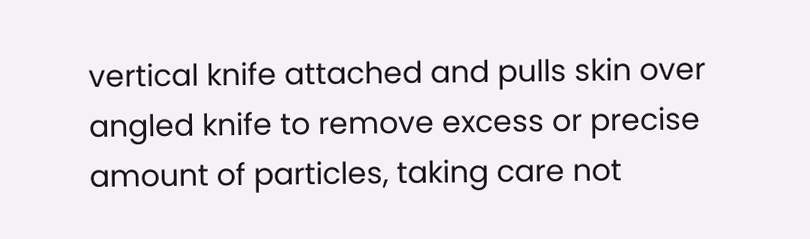vertical knife attached and pulls skin over angled knife to remove excess or precise amount of particles, taking care not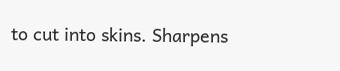to cut into skins. Sharpens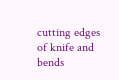cutting edges of knife and bends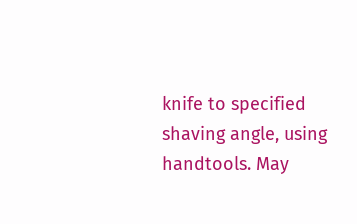knife to specified shaving angle, using handtools. May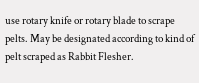use rotary knife or rotary blade to scrape pelts. May be designated according to kind of pelt scraped as Rabbit Flesher.